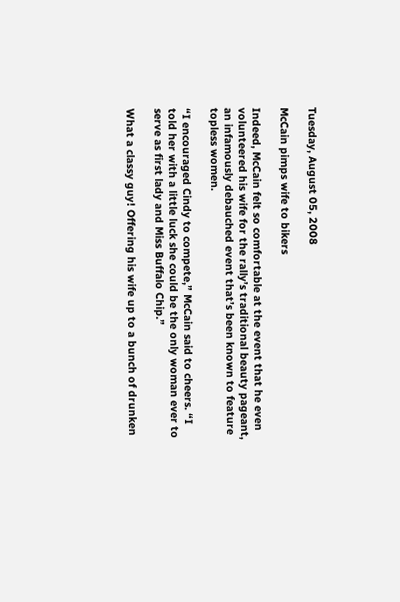Tuesday, August 05, 2008

McCain pimps wife to bikers

Indeed, McCain felt so comfortable at the event that he even volunteered his wife for the rally’s traditional beauty pageant, an infamously debauched event that’s been known to feature topless women.

“I encouraged Cindy to compete,” McCain said to cheers. “I told her with a little luck she could be the only woman ever to serve as first lady and Miss Buffalo Chip.”

What a classy guy! Offering his wife up to a bunch of drunken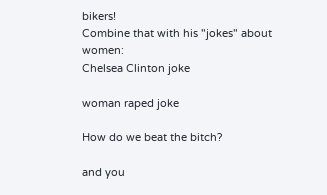bikers!
Combine that with his "jokes" about women:
Chelsea Clinton joke

woman raped joke

How do we beat the bitch?

and you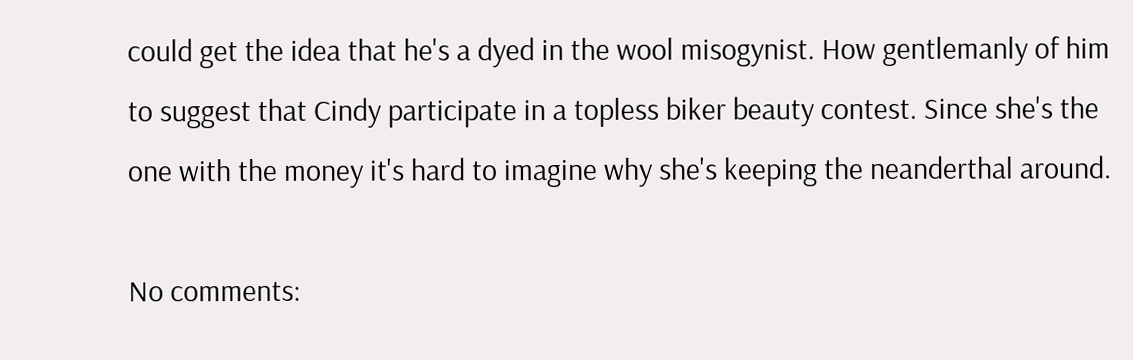could get the idea that he's a dyed in the wool misogynist. How gentlemanly of him to suggest that Cindy participate in a topless biker beauty contest. Since she's the one with the money it's hard to imagine why she's keeping the neanderthal around.

No comments: